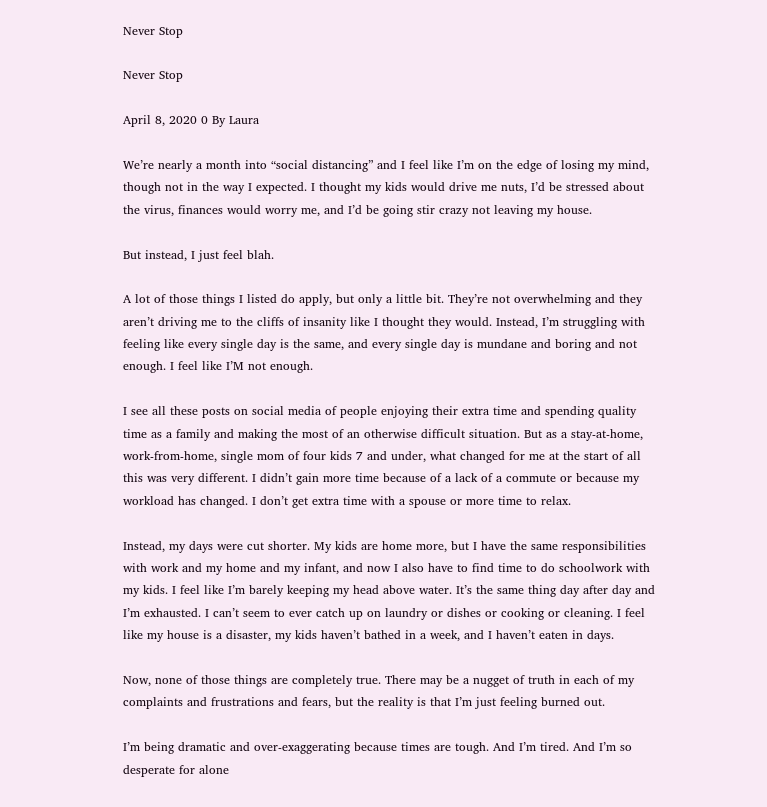Never Stop

Never Stop

April 8, 2020 0 By Laura

We’re nearly a month into “social distancing” and I feel like I’m on the edge of losing my mind, though not in the way I expected. I thought my kids would drive me nuts, I’d be stressed about the virus, finances would worry me, and I’d be going stir crazy not leaving my house.

But instead, I just feel blah.

A lot of those things I listed do apply, but only a little bit. They’re not overwhelming and they aren’t driving me to the cliffs of insanity like I thought they would. Instead, I’m struggling with feeling like every single day is the same, and every single day is mundane and boring and not enough. I feel like I’M not enough.

I see all these posts on social media of people enjoying their extra time and spending quality time as a family and making the most of an otherwise difficult situation. But as a stay-at-home, work-from-home, single mom of four kids 7 and under, what changed for me at the start of all this was very different. I didn’t gain more time because of a lack of a commute or because my workload has changed. I don’t get extra time with a spouse or more time to relax.

Instead, my days were cut shorter. My kids are home more, but I have the same responsibilities with work and my home and my infant, and now I also have to find time to do schoolwork with my kids. I feel like I’m barely keeping my head above water. It’s the same thing day after day and I’m exhausted. I can’t seem to ever catch up on laundry or dishes or cooking or cleaning. I feel like my house is a disaster, my kids haven’t bathed in a week, and I haven’t eaten in days.

Now, none of those things are completely true. There may be a nugget of truth in each of my complaints and frustrations and fears, but the reality is that I’m just feeling burned out.

I’m being dramatic and over-exaggerating because times are tough. And I’m tired. And I’m so desperate for alone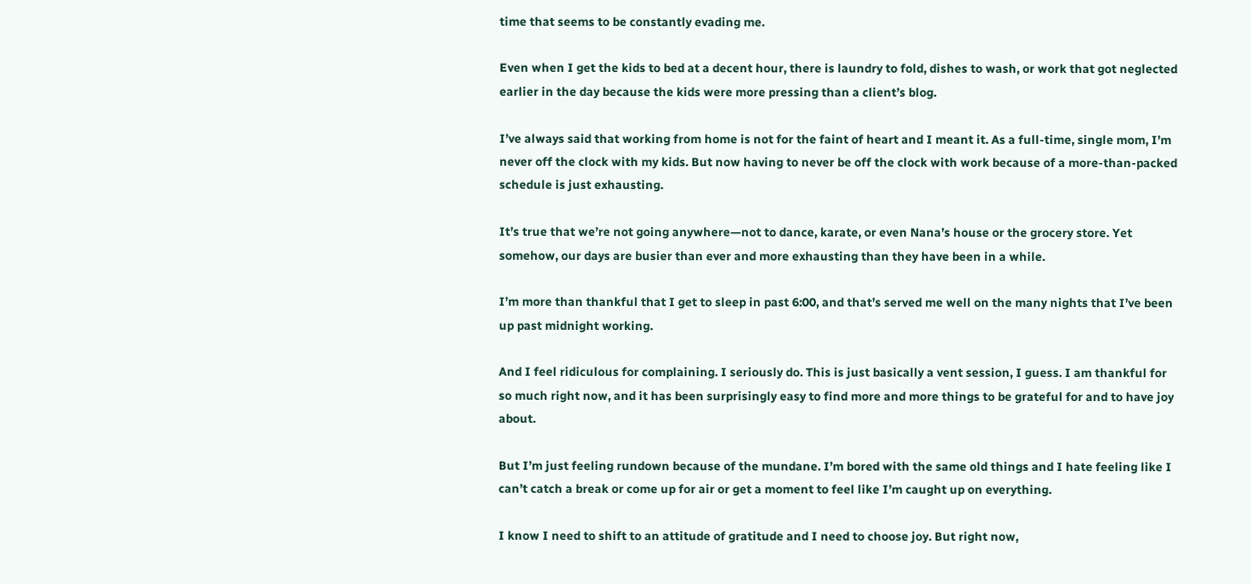time that seems to be constantly evading me.

Even when I get the kids to bed at a decent hour, there is laundry to fold, dishes to wash, or work that got neglected earlier in the day because the kids were more pressing than a client’s blog.

I’ve always said that working from home is not for the faint of heart and I meant it. As a full-time, single mom, I’m never off the clock with my kids. But now having to never be off the clock with work because of a more-than-packed schedule is just exhausting.

It’s true that we’re not going anywhere—not to dance, karate, or even Nana’s house or the grocery store. Yet somehow, our days are busier than ever and more exhausting than they have been in a while.

I’m more than thankful that I get to sleep in past 6:00, and that’s served me well on the many nights that I’ve been up past midnight working.

And I feel ridiculous for complaining. I seriously do. This is just basically a vent session, I guess. I am thankful for so much right now, and it has been surprisingly easy to find more and more things to be grateful for and to have joy about.

But I’m just feeling rundown because of the mundane. I’m bored with the same old things and I hate feeling like I can’t catch a break or come up for air or get a moment to feel like I’m caught up on everything.

I know I need to shift to an attitude of gratitude and I need to choose joy. But right now,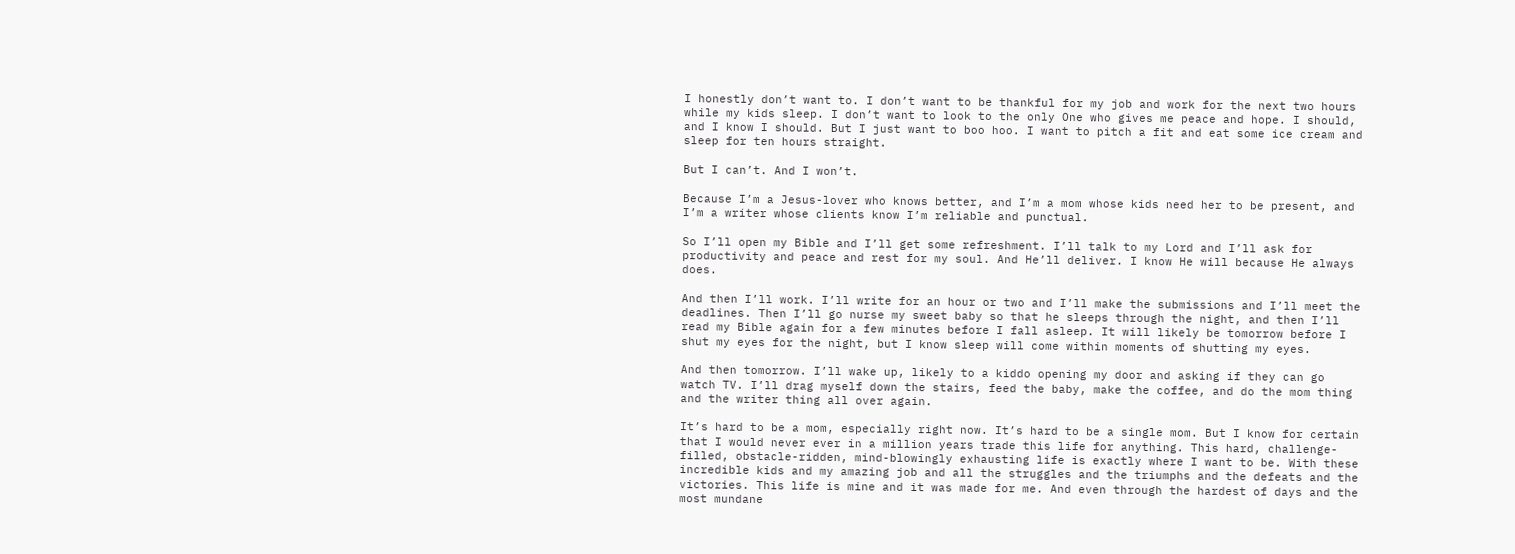I honestly don’t want to. I don’t want to be thankful for my job and work for the next two hours while my kids sleep. I don’t want to look to the only One who gives me peace and hope. I should, and I know I should. But I just want to boo hoo. I want to pitch a fit and eat some ice cream and sleep for ten hours straight.

But I can’t. And I won’t.

Because I’m a Jesus-lover who knows better, and I’m a mom whose kids need her to be present, and I’m a writer whose clients know I’m reliable and punctual.

So I’ll open my Bible and I’ll get some refreshment. I’ll talk to my Lord and I’ll ask for productivity and peace and rest for my soul. And He’ll deliver. I know He will because He always does.

And then I’ll work. I’ll write for an hour or two and I’ll make the submissions and I’ll meet the deadlines. Then I’ll go nurse my sweet baby so that he sleeps through the night, and then I’ll read my Bible again for a few minutes before I fall asleep. It will likely be tomorrow before I shut my eyes for the night, but I know sleep will come within moments of shutting my eyes.

And then tomorrow. I’ll wake up, likely to a kiddo opening my door and asking if they can go watch TV. I’ll drag myself down the stairs, feed the baby, make the coffee, and do the mom thing and the writer thing all over again.

It’s hard to be a mom, especially right now. It’s hard to be a single mom. But I know for certain that I would never ever in a million years trade this life for anything. This hard, challenge-filled, obstacle-ridden, mind-blowingly exhausting life is exactly where I want to be. With these incredible kids and my amazing job and all the struggles and the triumphs and the defeats and the victories. This life is mine and it was made for me. And even through the hardest of days and the most mundane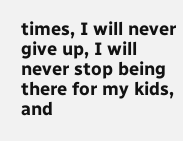times, I will never give up, I will never stop being there for my kids, and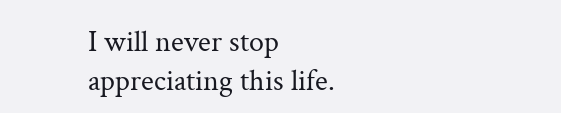I will never stop appreciating this life.